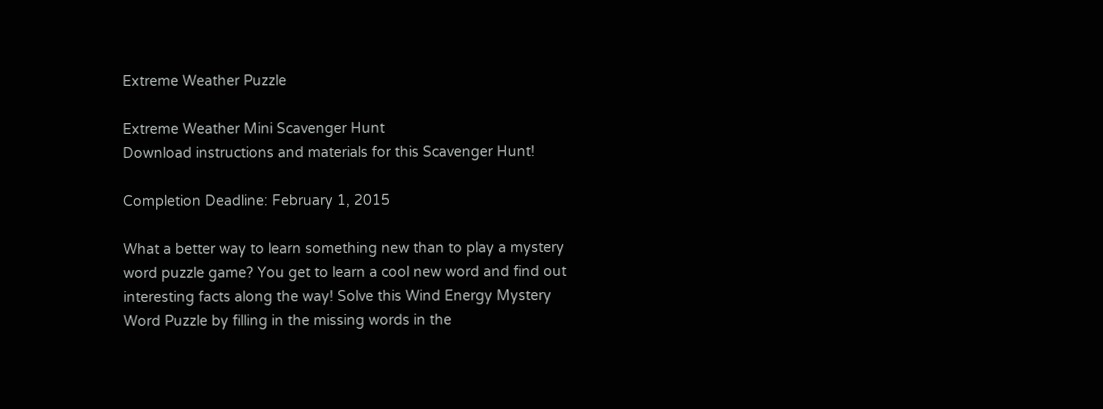Extreme Weather Puzzle

Extreme Weather Mini Scavenger Hunt
Download instructions and materials for this Scavenger Hunt!

Completion Deadline: February 1, 2015

What a better way to learn something new than to play a mystery word puzzle game? You get to learn a cool new word and find out interesting facts along the way! Solve this Wind Energy Mystery Word Puzzle by filling in the missing words in the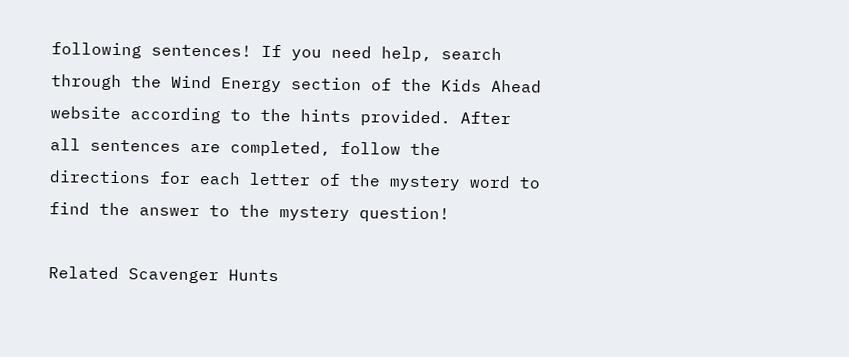following sentences! If you need help, search through the Wind Energy section of the Kids Ahead website according to the hints provided. After all sentences are completed, follow the directions for each letter of the mystery word to find the answer to the mystery question!

Related Scavenger Hunts